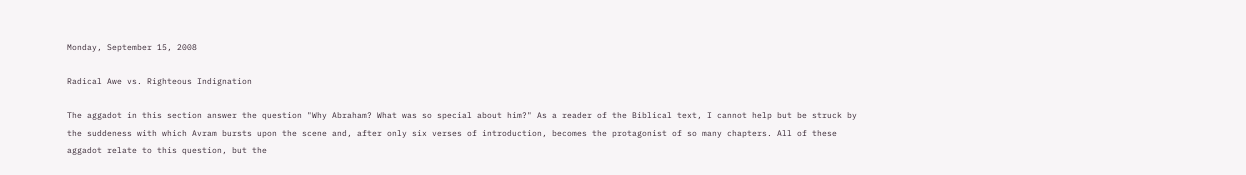Monday, September 15, 2008

Radical Awe vs. Righteous Indignation

The aggadot in this section answer the question "Why Abraham? What was so special about him?" As a reader of the Biblical text, I cannot help but be struck by the suddeness with which Avram bursts upon the scene and, after only six verses of introduction, becomes the protagonist of so many chapters. All of these aggadot relate to this question, but the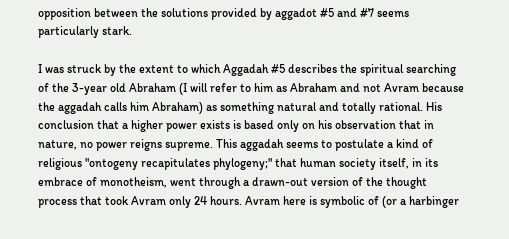opposition between the solutions provided by aggadot #5 and #7 seems particularly stark.

I was struck by the extent to which Aggadah #5 describes the spiritual searching of the 3-year old Abraham (I will refer to him as Abraham and not Avram because the aggadah calls him Abraham) as something natural and totally rational. His conclusion that a higher power exists is based only on his observation that in nature, no power reigns supreme. This aggadah seems to postulate a kind of religious "ontogeny recapitulates phylogeny;" that human society itself, in its embrace of monotheism, went through a drawn-out version of the thought process that took Avram only 24 hours. Avram here is symbolic of (or a harbinger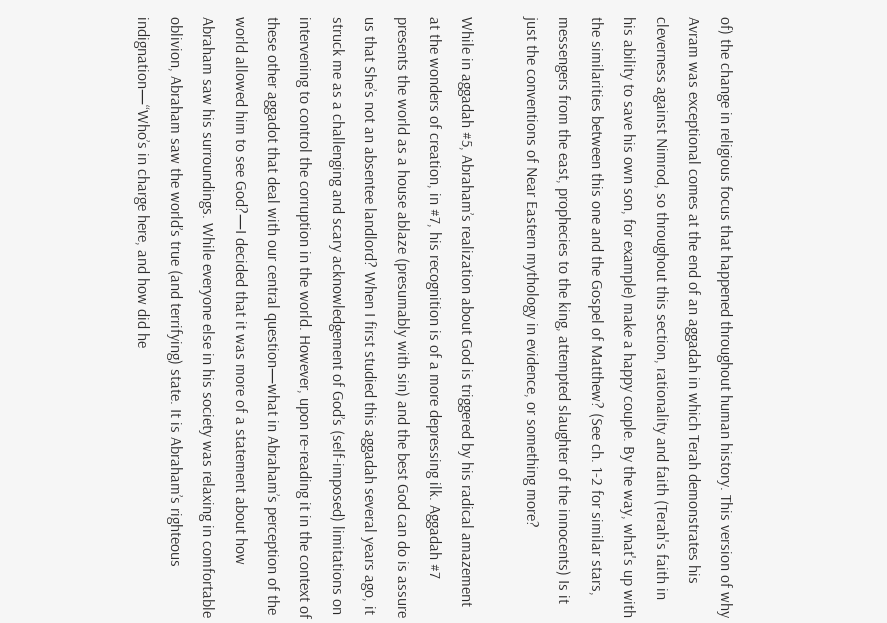of) the change in religious focus that happened throughout human history. This version of why Avram was exceptional comes at the end of an aggadah in which Terah demonstrates his cleverness against Nimrod, so throughout this section, rationality and faith (Terah's faith in his ability to save his own son, for example) make a happy couple. By the way, what's up with the similarities between this one and the Gospel of Matthew? (See ch. 1-2 for similar stars, messengers from the east, prophecies to the king, attempted slaughter of the innocents) Is it just the conventions of Near Eastern mythology in evidence, or something more?

While in aggadah #5, Abraham’s realization about God is triggered by his radical amazement at the wonders of creation, in #7, his recognition is of a more depressing ilk. Aggadah #7 presents the world as a house ablaze (presumably with sin) and the best God can do is assure us that She’s not an absentee landlord? When I first studied this aggadah several years ago, it struck me as a challenging and scary acknowledgement of God’s (self-imposed) limitations on intervening to control the corruption in the world. However, upon re-reading it in the context of these other aggadot that deal with our central question—what in Abraham’s perception of the world allowed him to see God?—I decided that it was more of a statement about how Abraham saw his surroundings. While everyone else in his society was relaxing in comfortable oblivion, Abraham saw the world’s true (and terrifying) state. It is Abraham’s righteous indignation—“Who’s in charge here, and how did he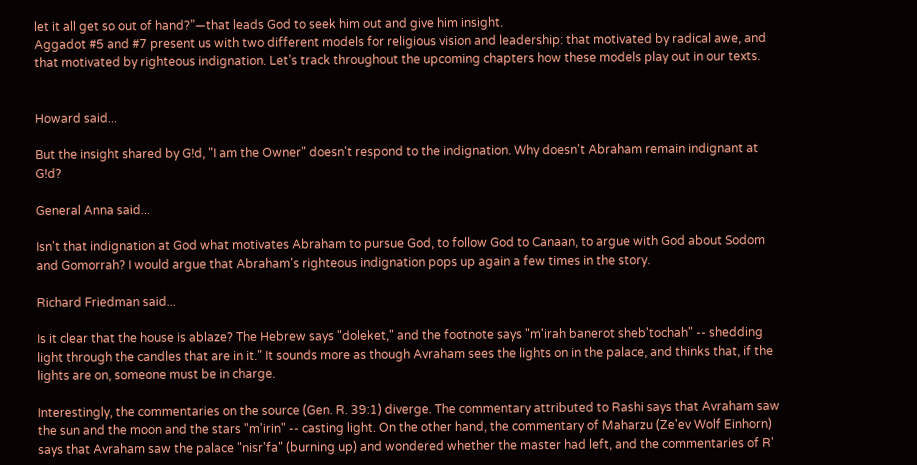let it all get so out of hand?”—that leads God to seek him out and give him insight.
Aggadot #5 and #7 present us with two different models for religious vision and leadership: that motivated by radical awe, and that motivated by righteous indignation. Let’s track throughout the upcoming chapters how these models play out in our texts.


Howard said...

But the insight shared by G!d, "I am the Owner" doesn't respond to the indignation. Why doesn't Abraham remain indignant at G!d?

General Anna said...

Isn't that indignation at God what motivates Abraham to pursue God, to follow God to Canaan, to argue with God about Sodom and Gomorrah? I would argue that Abraham's righteous indignation pops up again a few times in the story.

Richard Friedman said...

Is it clear that the house is ablaze? The Hebrew says "doleket," and the footnote says "m'irah banerot sheb'tochah" -- shedding light through the candles that are in it." It sounds more as though Avraham sees the lights on in the palace, and thinks that, if the lights are on, someone must be in charge.

Interestingly, the commentaries on the source (Gen. R. 39:1) diverge. The commentary attributed to Rashi says that Avraham saw the sun and the moon and the stars "m'irin" -- casting light. On the other hand, the commentary of Maharzu (Ze'ev Wolf Einhorn) says that Avraham saw the palace "nisr'fa" (burning up) and wondered whether the master had left, and the commentaries of R'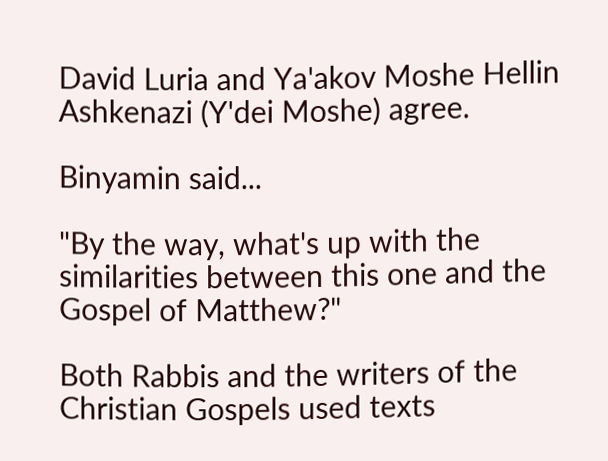David Luria and Ya'akov Moshe Hellin Ashkenazi (Y'dei Moshe) agree.

Binyamin said...

"By the way, what's up with the similarities between this one and the Gospel of Matthew?"

Both Rabbis and the writers of the Christian Gospels used texts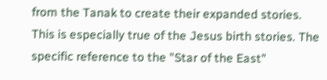from the Tanak to create their expanded stories. This is especially true of the Jesus birth stories. The specific reference to the "Star of the East"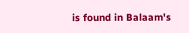is found in Balaam's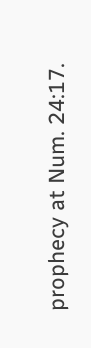prophecy at Num. 24:17.